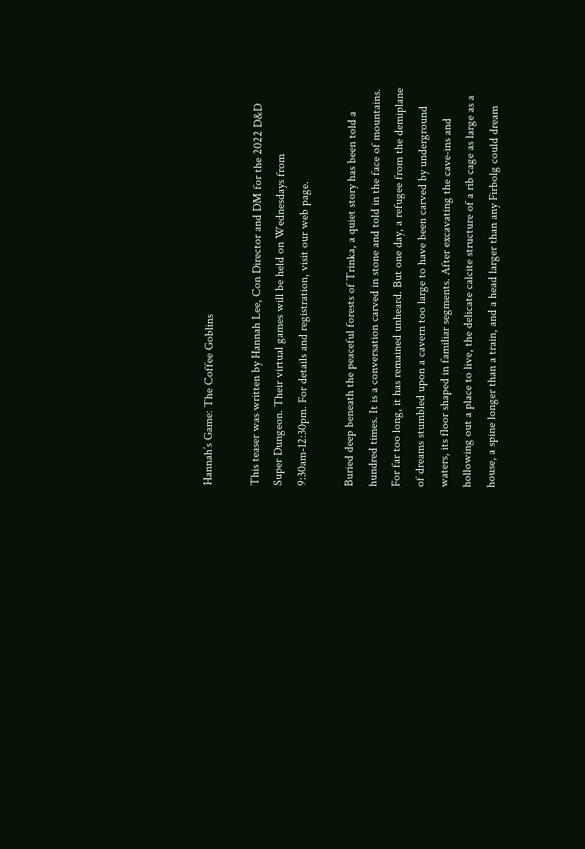Hannah’s Game: The Coffee Goblins

This teaser was written by Hannah Lee, Con Director and DM for the 2022 D&D Super Dungeon. Their virtual games will be held on Wednesdays from 9:30am-12:30pm. For details and registration, visit our web page.

Buried deep beneath the peaceful forests of Trinka, a quiet story has been told a hundred times. It is a conversation carved in stone and told in the face of mountains. For far too long, it has remained unheard. But one day, a refugee from the demiplane of dreams stumbled upon a cavern too large to have been carved by underground waters, its floor shaped in familiar segments. After excavating the cave-ins and hollowing out a place to live, the delicate calcite structure of a rib cage as large as a house, a spine longer than a train, and a head larger than any Firbolg could dream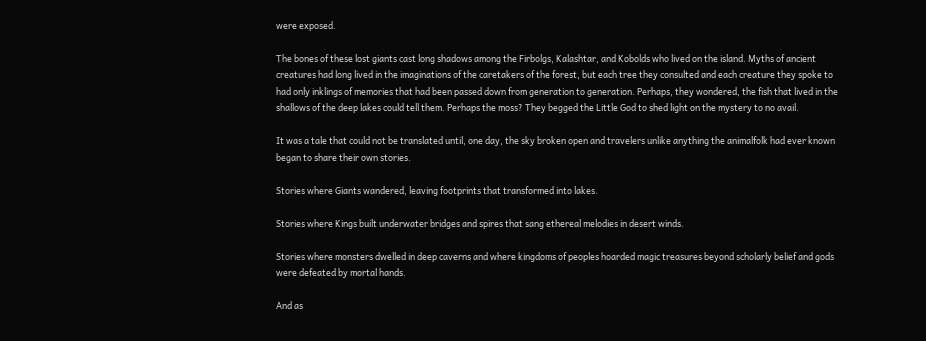were exposed.

The bones of these lost giants cast long shadows among the Firbolgs, Kalashtar, and Kobolds who lived on the island. Myths of ancient creatures had long lived in the imaginations of the caretakers of the forest, but each tree they consulted and each creature they spoke to had only inklings of memories that had been passed down from generation to generation. Perhaps, they wondered, the fish that lived in the shallows of the deep lakes could tell them. Perhaps the moss? They begged the Little God to shed light on the mystery to no avail.

It was a tale that could not be translated until, one day, the sky broken open and travelers unlike anything the animalfolk had ever known began to share their own stories.

Stories where Giants wandered, leaving footprints that transformed into lakes.

Stories where Kings built underwater bridges and spires that sang ethereal melodies in desert winds.

Stories where monsters dwelled in deep caverns and where kingdoms of peoples hoarded magic treasures beyond scholarly belief and gods were defeated by mortal hands.

And as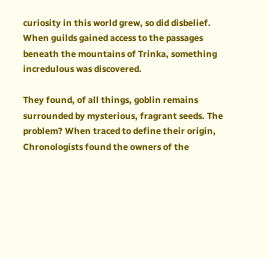curiosity in this world grew, so did disbelief. When guilds gained access to the passages beneath the mountains of Trinka, something incredulous was discovered.

They found, of all things, goblin remains surrounded by mysterious, fragrant seeds. The problem? When traced to define their origin, Chronologists found the owners of the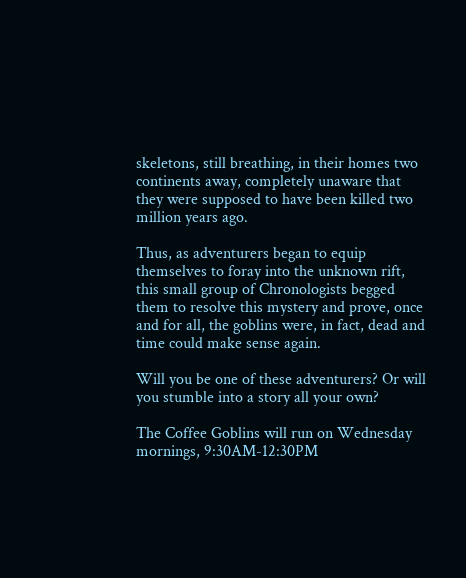skeletons, still breathing, in their homes two continents away, completely unaware that they were supposed to have been killed two million years ago.

Thus, as adventurers began to equip themselves to foray into the unknown rift, this small group of Chronologists begged them to resolve this mystery and prove, once and for all, the goblins were, in fact, dead and time could make sense again.

Will you be one of these adventurers? Or will you stumble into a story all your own?

The Coffee Goblins will run on Wednesday mornings, 9:30AM-12:30PM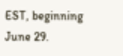EST, beginning June 29.